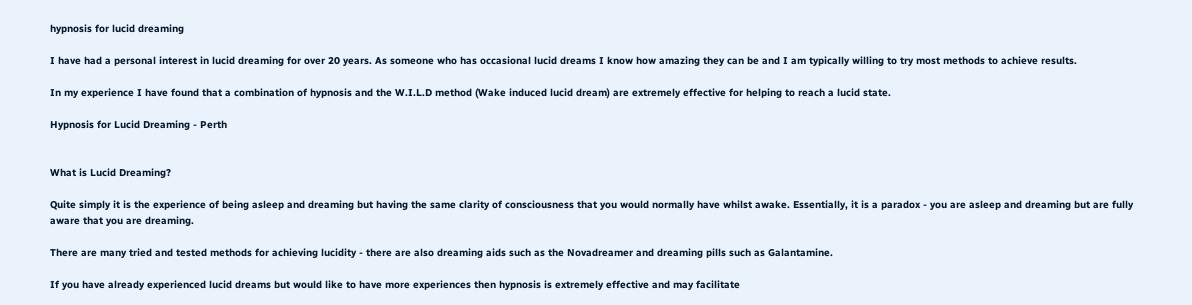hypnosis for lucid dreaming

I have had a personal interest in lucid dreaming for over 20 years. As someone who has occasional lucid dreams I know how amazing they can be and I am typically willing to try most methods to achieve results.

In my experience I have found that a combination of hypnosis and the W.I.L.D method (Wake induced lucid dream) are extremely effective for helping to reach a lucid state.

Hypnosis for Lucid Dreaming - Perth


What is Lucid Dreaming?

Quite simply it is the experience of being asleep and dreaming but having the same clarity of consciousness that you would normally have whilst awake. Essentially, it is a paradox - you are asleep and dreaming but are fully aware that you are dreaming.

There are many tried and tested methods for achieving lucidity - there are also dreaming aids such as the Novadreamer and dreaming pills such as Galantamine.

If you have already experienced lucid dreams but would like to have more experiences then hypnosis is extremely effective and may facilitate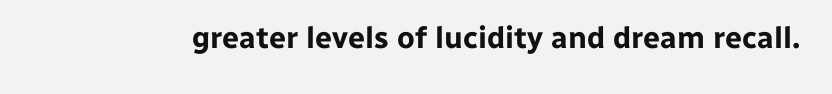greater levels of lucidity and dream recall.